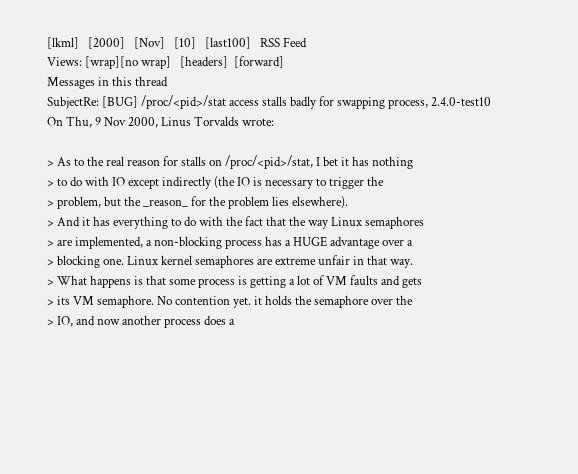[lkml]   [2000]   [Nov]   [10]   [last100]   RSS Feed
Views: [wrap][no wrap]   [headers]  [forward]
Messages in this thread
SubjectRe: [BUG] /proc/<pid>/stat access stalls badly for swapping process, 2.4.0-test10
On Thu, 9 Nov 2000, Linus Torvalds wrote:

> As to the real reason for stalls on /proc/<pid>/stat, I bet it has nothing
> to do with IO except indirectly (the IO is necessary to trigger the
> problem, but the _reason_ for the problem lies elsewhere).
> And it has everything to do with the fact that the way Linux semaphores
> are implemented, a non-blocking process has a HUGE advantage over a
> blocking one. Linux kernel semaphores are extreme unfair in that way.
> What happens is that some process is getting a lot of VM faults and gets
> its VM semaphore. No contention yet. it holds the semaphore over the
> IO, and now another process does a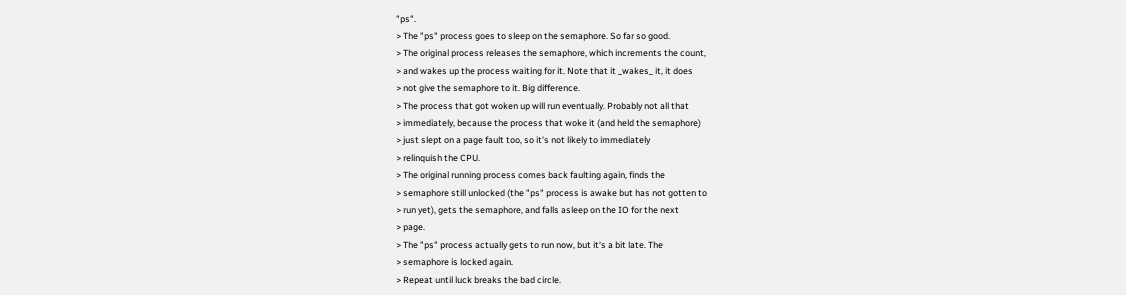"ps".
> The "ps" process goes to sleep on the semaphore. So far so good.
> The original process releases the semaphore, which increments the count,
> and wakes up the process waiting for it. Note that it _wakes_ it, it does
> not give the semaphore to it. Big difference.
> The process that got woken up will run eventually. Probably not all that
> immediately, because the process that woke it (and held the semaphore)
> just slept on a page fault too, so it's not likely to immediately
> relinquish the CPU.
> The original running process comes back faulting again, finds the
> semaphore still unlocked (the "ps" process is awake but has not gotten to
> run yet), gets the semaphore, and falls asleep on the IO for the next
> page.
> The "ps" process actually gets to run now, but it's a bit late. The
> semaphore is locked again.
> Repeat until luck breaks the bad circle.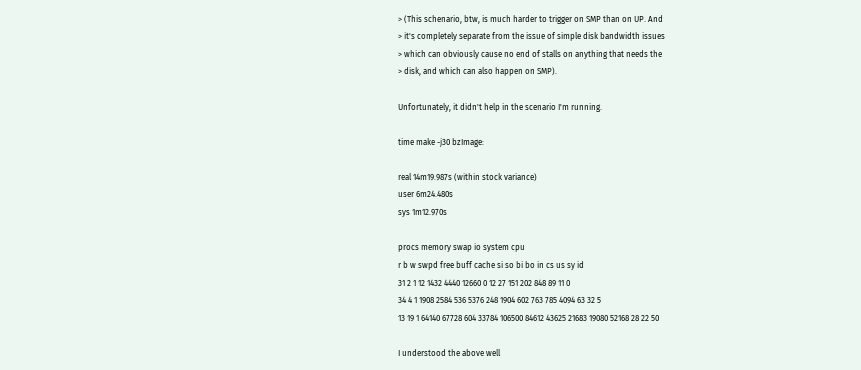> (This schenario, btw, is much harder to trigger on SMP than on UP. And
> it's completely separate from the issue of simple disk bandwidth issues
> which can obviously cause no end of stalls on anything that needs the
> disk, and which can also happen on SMP).

Unfortunately, it didn't help in the scenario I'm running.

time make -j30 bzImage:

real 14m19.987s (within stock variance)
user 6m24.480s
sys 1m12.970s

procs memory swap io system cpu
r b w swpd free buff cache si so bi bo in cs us sy id
31 2 1 12 1432 4440 12660 0 12 27 151 202 848 89 11 0
34 4 1 1908 2584 536 5376 248 1904 602 763 785 4094 63 32 5
13 19 1 64140 67728 604 33784 106500 84612 43625 21683 19080 52168 28 22 50

I understood the above well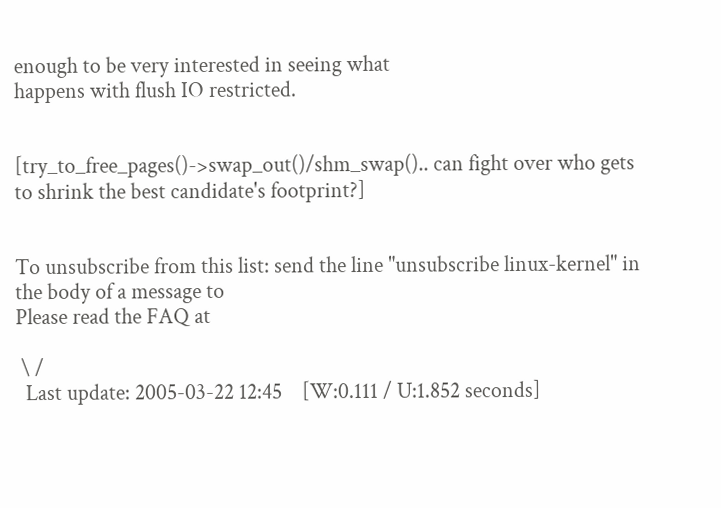enough to be very interested in seeing what
happens with flush IO restricted.


[try_to_free_pages()->swap_out()/shm_swap().. can fight over who gets
to shrink the best candidate's footprint?]


To unsubscribe from this list: send the line "unsubscribe linux-kernel" in
the body of a message to
Please read the FAQ at

 \ /
  Last update: 2005-03-22 12:45    [W:0.111 / U:1.852 seconds]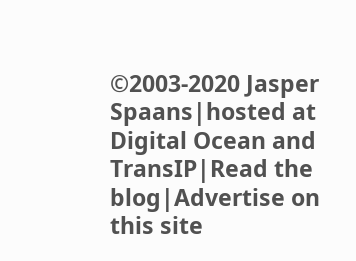©2003-2020 Jasper Spaans|hosted at Digital Ocean and TransIP|Read the blog|Advertise on this site